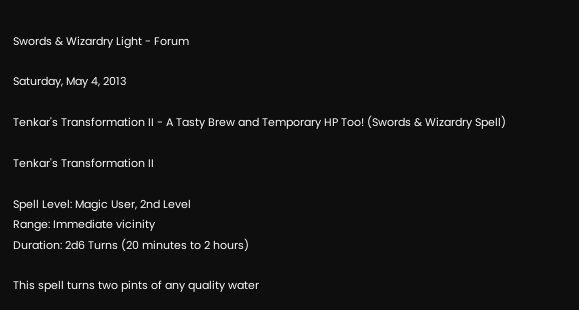Swords & Wizardry Light - Forum

Saturday, May 4, 2013

Tenkar's Transformation II - A Tasty Brew and Temporary HP Too! (Swords & Wizardry Spell)

Tenkar's Transformation II

Spell Level: Magic User, 2nd Level
Range: Immediate vicinity
Duration: 2d6 Turns (20 minutes to 2 hours)

This spell turns two pints of any quality water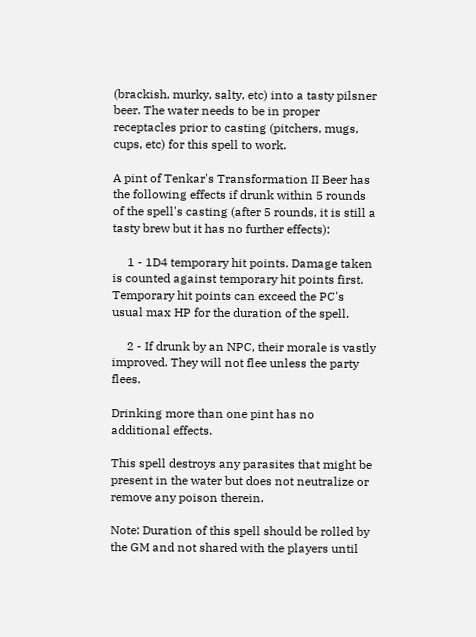(brackish, murky, salty, etc) into a tasty pilsner beer. The water needs to be in proper receptacles prior to casting (pitchers, mugs, cups, etc) for this spell to work.

A pint of Tenkar's Transformation II Beer has the following effects if drunk within 5 rounds of the spell's casting (after 5 rounds, it is still a tasty brew but it has no further effects):

     1 - 1D4 temporary hit points. Damage taken is counted against temporary hit points first. Temporary hit points can exceed the PC's usual max HP for the duration of the spell.

     2 - If drunk by an NPC, their morale is vastly improved. They will not flee unless the party    flees.

Drinking more than one pint has no additional effects.

This spell destroys any parasites that might be present in the water but does not neutralize or remove any poison therein.

Note: Duration of this spell should be rolled by the GM and not shared with the players until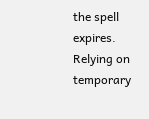the spell expires. Relying on temporary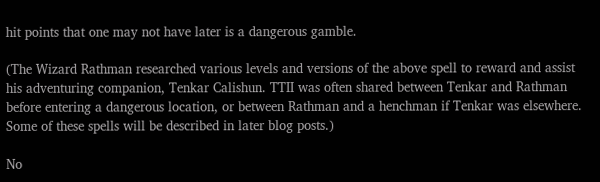hit points that one may not have later is a dangerous gamble.

(The Wizard Rathman researched various levels and versions of the above spell to reward and assist his adventuring companion, Tenkar Calishun. TTII was often shared between Tenkar and Rathman before entering a dangerous location, or between Rathman and a henchman if Tenkar was elsewhere. Some of these spells will be described in later blog posts.)

No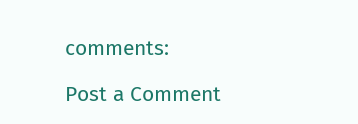comments:

Post a Comment